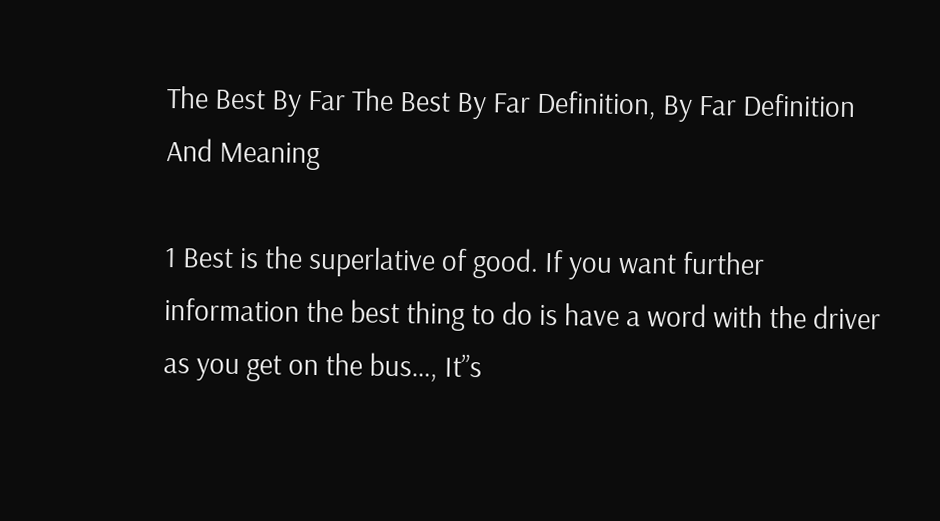The Best By Far The Best By Far Definition, By Far Definition And Meaning

1 Best is the superlative of good. If you want further information the best thing to do is have a word with the driver as you get on the bus…, It”s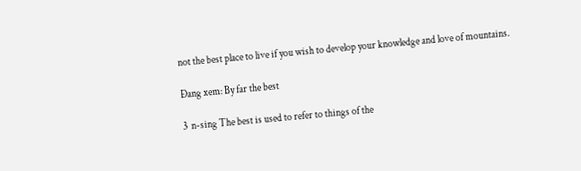not the best place to live if you wish to develop your knowledge and love of mountains.

Đang xem: By far the best

3  n-sing The best is used to refer to things of the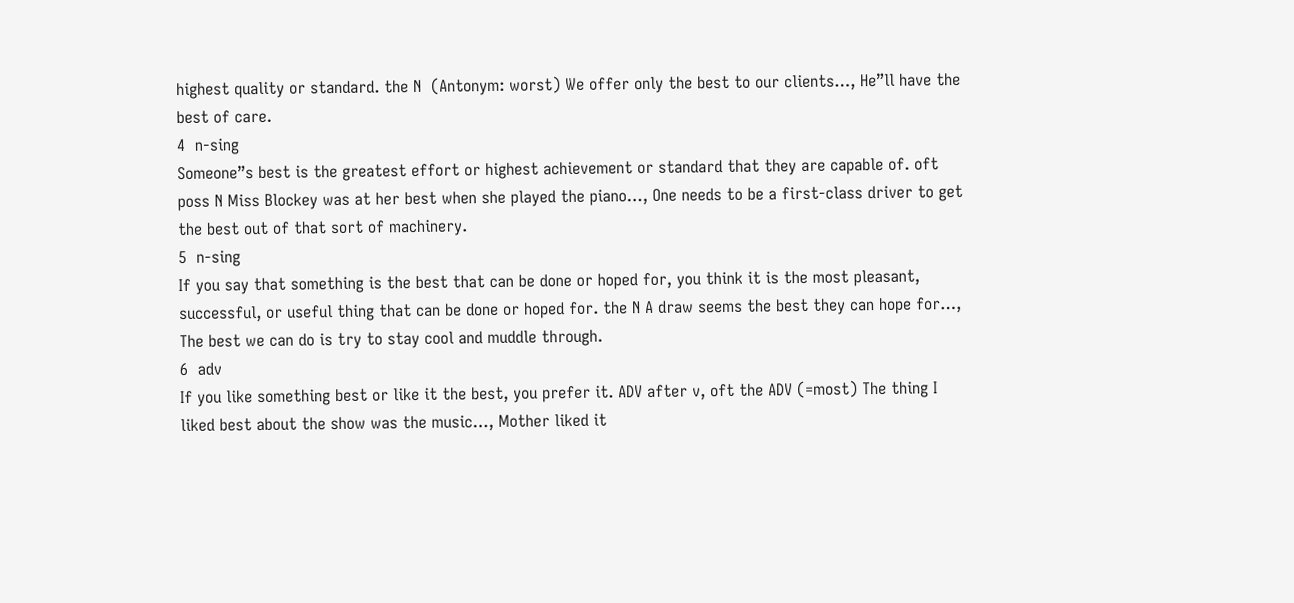highest quality or standard. the N  (Antonym: worst) We offer only the best to our clients…, He”ll have the best of care.
4  n-sing
Someone”s best is the greatest effort or highest achievement or standard that they are capable of. oft poss N Miss Blockey was at her best when she played the piano…, One needs to be a first-class driver to get the best out of that sort of machinery.
5  n-sing
If you say that something is the best that can be done or hoped for, you think it is the most pleasant, successful, or useful thing that can be done or hoped for. the N A draw seems the best they can hope for…, The best we can do is try to stay cool and muddle through.
6  adv
If you like something best or like it the best, you prefer it. ADV after v, oft the ADV (=most) The thing I liked best about the show was the music…, Mother liked it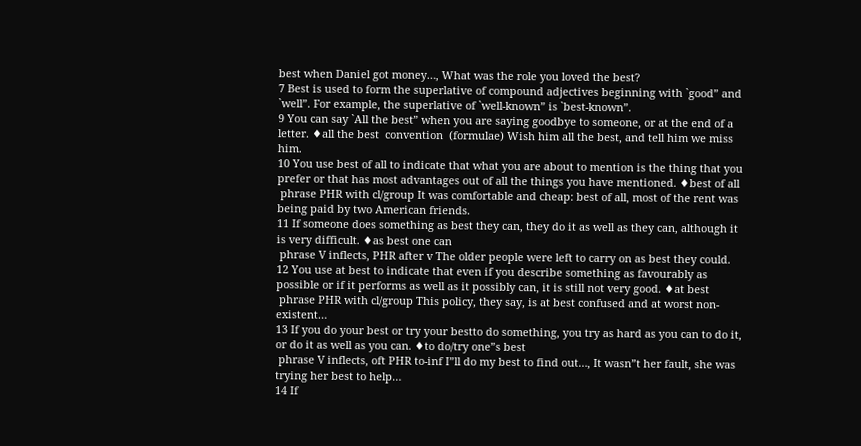best when Daniel got money…, What was the role you loved the best?
7 Best is used to form the superlative of compound adjectives beginning with `good” and `well”. For example, the superlative of `well-known” is `best-known”.
9 You can say `All the best” when you are saying goodbye to someone, or at the end of a letter. ♦all the best  convention  (formulae) Wish him all the best, and tell him we miss him.
10 You use best of all to indicate that what you are about to mention is the thing that you prefer or that has most advantages out of all the things you have mentioned. ♦best of all
 phrase PHR with cl/group It was comfortable and cheap: best of all, most of the rent was being paid by two American friends.
11 If someone does something as best they can, they do it as well as they can, although it is very difficult. ♦as best one can
 phrase V inflects, PHR after v The older people were left to carry on as best they could.
12 You use at best to indicate that even if you describe something as favourably as possible or if it performs as well as it possibly can, it is still not very good. ♦at best
 phrase PHR with cl/group This policy, they say, is at best confused and at worst non-existent…
13 If you do your best or try your bestto do something, you try as hard as you can to do it, or do it as well as you can. ♦to do/try one”s best
 phrase V inflects, oft PHR to-inf I”ll do my best to find out…, It wasn”t her fault, she was trying her best to help…
14 If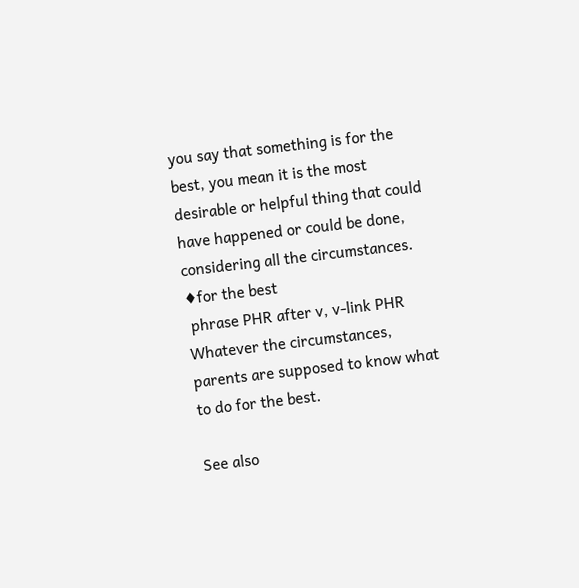you say that something is for the best, you mean it is the most desirable or helpful thing that could have happened or could be done, considering all the circumstances. ♦for the best
 phrase PHR after v, v-link PHR Whatever the circumstances, parents are supposed to know what to do for the best.

See also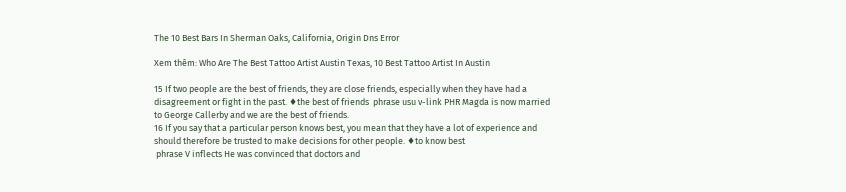The 10 Best Bars In Sherman Oaks, California, Origin Dns Error

Xem thêm: Who Are The Best Tattoo Artist Austin Texas, 10 Best Tattoo Artist In Austin

15 If two people are the best of friends, they are close friends, especially when they have had a disagreement or fight in the past. ♦the best of friends  phrase usu v-link PHR Magda is now married to George Callerby and we are the best of friends.
16 If you say that a particular person knows best, you mean that they have a lot of experience and should therefore be trusted to make decisions for other people. ♦to know best
 phrase V inflects He was convinced that doctors and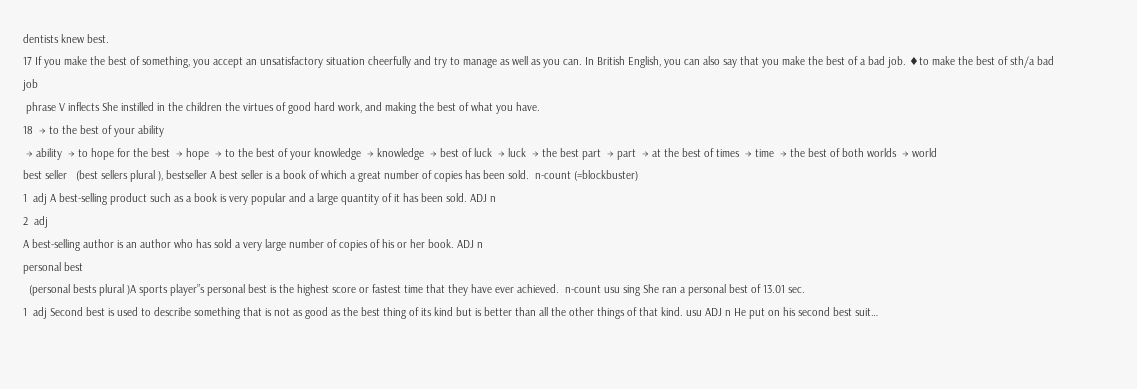dentists knew best.
17 If you make the best of something, you accept an unsatisfactory situation cheerfully and try to manage as well as you can. In British English, you can also say that you make the best of a bad job. ♦to make the best of sth/a bad job
 phrase V inflects She instilled in the children the virtues of good hard work, and making the best of what you have.
18  → to the best of your ability
 → ability  → to hope for the best  → hope  → to the best of your knowledge  → knowledge  → best of luck  → luck  → the best part  → part  → at the best of times  → time  → the best of both worlds  → world
best seller   (best sellers plural ), bestseller A best seller is a book of which a great number of copies has been sold.  n-count (=blockbuster)
1  adj A best-selling product such as a book is very popular and a large quantity of it has been sold. ADJ n
2  adj
A best-selling author is an author who has sold a very large number of copies of his or her book. ADJ n
personal best
  (personal bests plural )A sports player”s personal best is the highest score or fastest time that they have ever achieved.  n-count usu sing She ran a personal best of 13.01 sec.
1  adj Second best is used to describe something that is not as good as the best thing of its kind but is better than all the other things of that kind. usu ADJ n He put on his second best suit…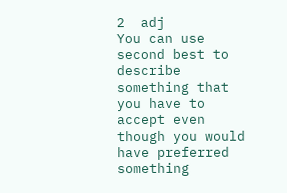2  adj
You can use second best to describe something that you have to accept even though you would have preferred something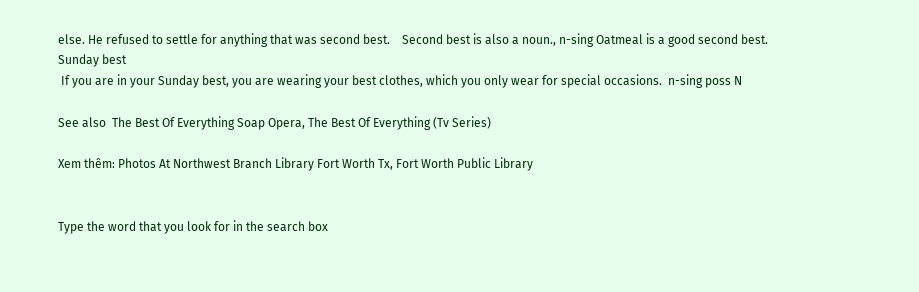else. He refused to settle for anything that was second best.    Second best is also a noun., n-sing Oatmeal is a good second best.
Sunday best
 If you are in your Sunday best, you are wearing your best clothes, which you only wear for special occasions.  n-sing poss N

See also  The Best Of Everything Soap Opera, The Best Of Everything (Tv Series)

Xem thêm: Photos At Northwest Branch Library Fort Worth Tx, Fort Worth Public Library


Type the word that you look for in the search box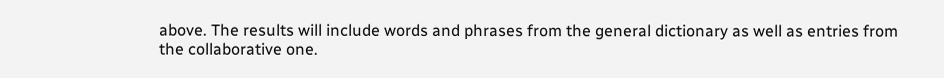above. The results will include words and phrases from the general dictionary as well as entries from the collaborative one.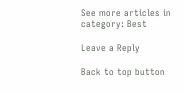See more articles in category: Best

Leave a Reply

Back to top button